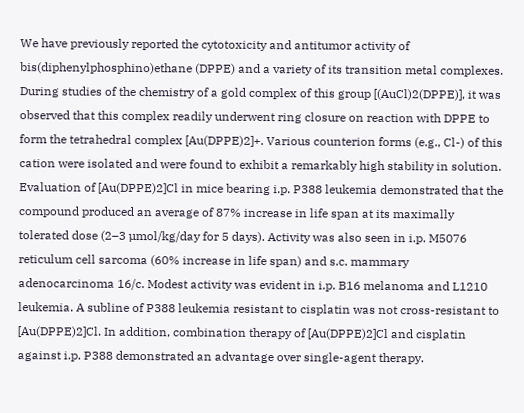We have previously reported the cytotoxicity and antitumor activity of bis(diphenylphosphino)ethane (DPPE) and a variety of its transition metal complexes. During studies of the chemistry of a gold complex of this group [(AuCl)2(DPPE)], it was observed that this complex readily underwent ring closure on reaction with DPPE to form the tetrahedral complex [Au(DPPE)2]+. Various counterion forms (e.g., Cl-) of this cation were isolated and were found to exhibit a remarkably high stability in solution. Evaluation of [Au(DPPE)2]Cl in mice bearing i.p. P388 leukemia demonstrated that the compound produced an average of 87% increase in life span at its maximally tolerated dose (2–3 µmol/kg/day for 5 days). Activity was also seen in i.p. M5076 reticulum cell sarcoma (60% increase in life span) and s.c. mammary adenocarcinoma 16/c. Modest activity was evident in i.p. B16 melanoma and L1210 leukemia. A subline of P388 leukemia resistant to cisplatin was not cross-resistant to [Au(DPPE)2]Cl. In addition, combination therapy of [Au(DPPE)2]Cl and cisplatin against i.p. P388 demonstrated an advantage over single-agent therapy.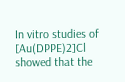In vitro studies of [Au(DPPE)2]Cl showed that the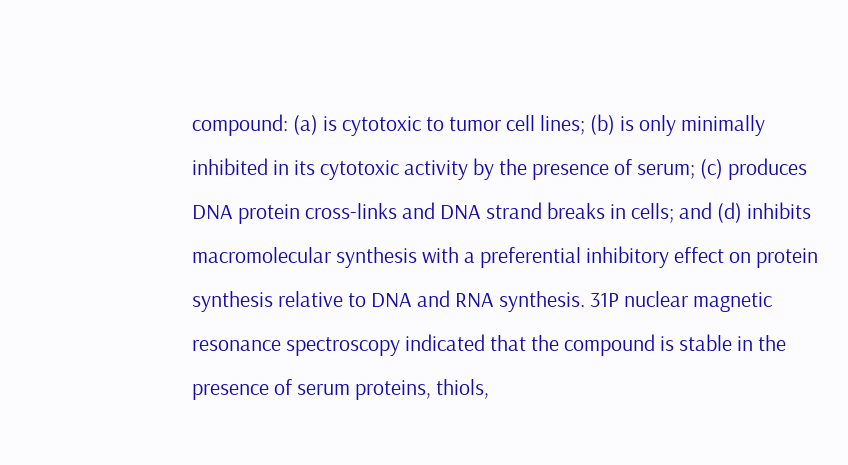compound: (a) is cytotoxic to tumor cell lines; (b) is only minimally inhibited in its cytotoxic activity by the presence of serum; (c) produces DNA protein cross-links and DNA strand breaks in cells; and (d) inhibits macromolecular synthesis with a preferential inhibitory effect on protein synthesis relative to DNA and RNA synthesis. 31P nuclear magnetic resonance spectroscopy indicated that the compound is stable in the presence of serum proteins, thiols,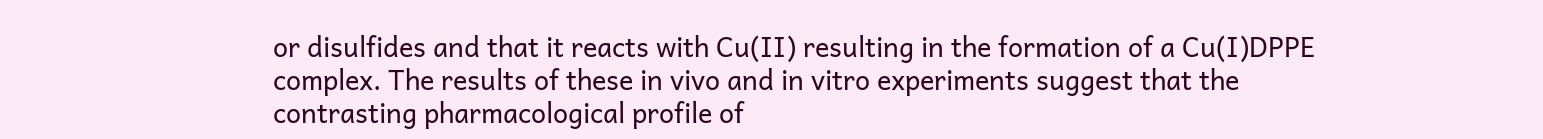or disulfides and that it reacts with Cu(II) resulting in the formation of a Cu(I)DPPE complex. The results of these in vivo and in vitro experiments suggest that the contrasting pharmacological profile of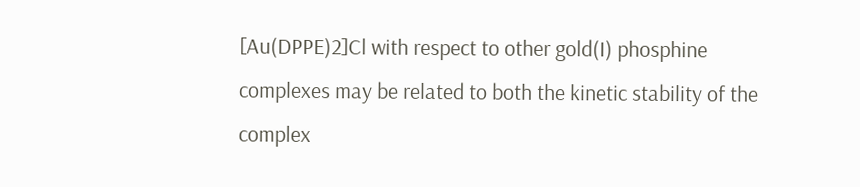[Au(DPPE)2]Cl with respect to other gold(I) phosphine complexes may be related to both the kinetic stability of the complex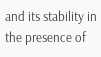and its stability in the presence of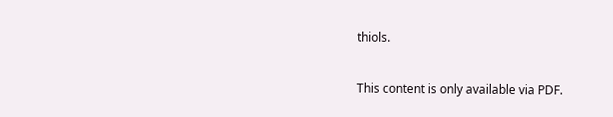thiols.

This content is only available via PDF.